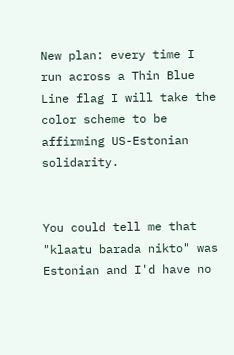New plan: every time I run across a Thin Blue Line flag I will take the color scheme to be affirming US-Estonian solidarity.


You could tell me that "klaatu barada nikto" was Estonian and I'd have no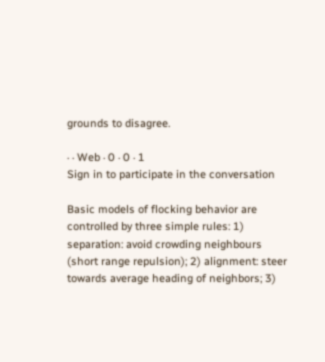grounds to disagree.

· · Web · 0 · 0 · 1
Sign in to participate in the conversation

Basic models of flocking behavior are controlled by three simple rules: 1) separation: avoid crowding neighbours (short range repulsion); 2) alignment: steer towards average heading of neighbors; 3)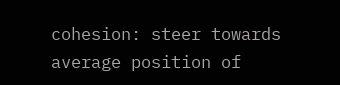cohesion: steer towards average position of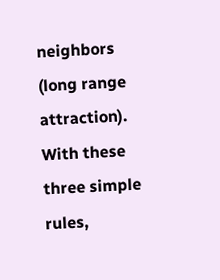neighbors (long range attraction). With these three simple rules,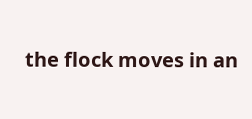the flock moves in an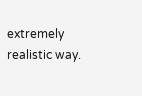extremely realistic way.